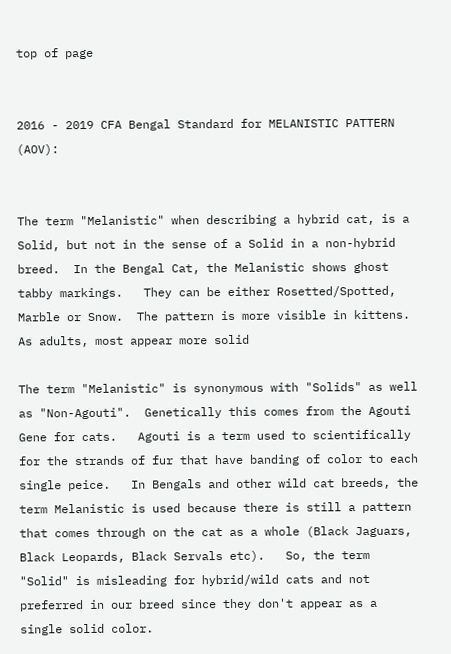top of page


2016 - 2019 CFA Bengal Standard for MELANISTIC PATTERN (AOV):


The term "Melanistic" when describing a hybrid cat, is a Solid, but not in the sense of a Solid in a non-hybrid breed.  In the Bengal Cat, the Melanistic shows ghost tabby markings.   They can be either Rosetted/Spotted, Marble or Snow.  The pattern is more visible in kittens.  As adults, most appear more solid

The term "Melanistic" is synonymous with "Solids" as well as "Non-Agouti".  Genetically this comes from the Agouti Gene for cats.   Agouti is a term used to scientifically for the strands of fur that have banding of color to each single peice.   In Bengals and other wild cat breeds, the term Melanistic is used because there is still a pattern that comes through on the cat as a whole (Black Jaguars, Black Leopards, Black Servals etc).   So, the term "Solid" is misleading for hybrid/wild cats and not preferred in our breed since they don't appear as a single solid color.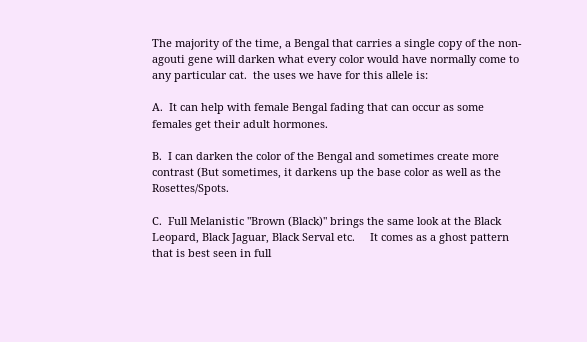The majority of the time, a Bengal that carries a single copy of the non-agouti gene will darken what every color would have normally come to any particular cat.  the uses we have for this allele is:

A.  It can help with female Bengal fading that can occur as some females get their adult hormones.

B.  I can darken the color of the Bengal and sometimes create more contrast (But sometimes, it darkens up the base color as well as the Rosettes/Spots.

C.  Full Melanistic "Brown (Black)" brings the same look at the Black Leopard, Black Jaguar, Black Serval etc.     It comes as a ghost pattern that is best seen in full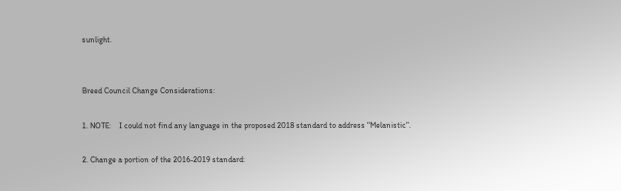sunlight.


Breed Council Change Considerations:

1. NOTE:    I could not find any language in the proposed 2018 standard to address "Melanistic".

2. Change a portion of the 2016-2019 standard: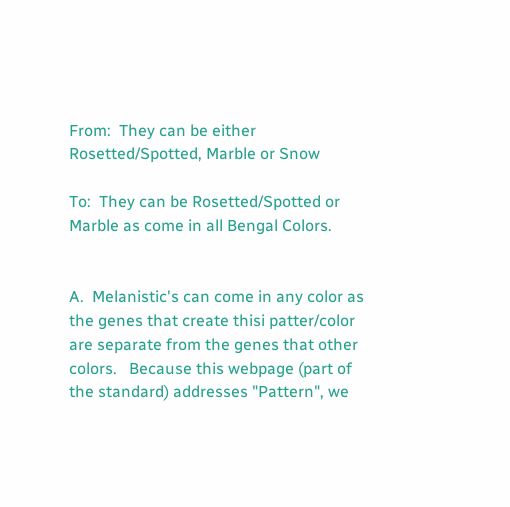From:  They can be either Rosetted/Spotted, Marble or Snow

To:  They can be Rosetted/Spotted or Marble as come in all Bengal Colors.


A.  Melanistic's can come in any color as the genes that create thisi patter/color are separate from the genes that other colors.   Because this webpage (part of the standard) addresses "Pattern", we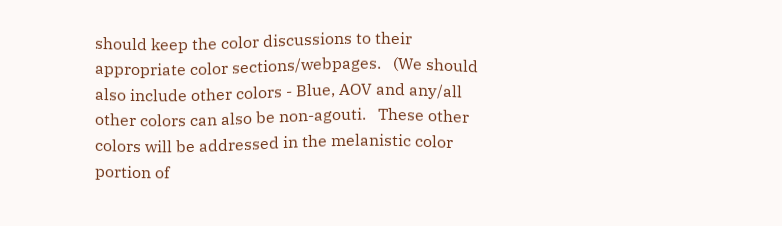should keep the color discussions to their appropriate color sections/webpages.   (We should also include other colors - Blue, AOV and any/all other colors can also be non-agouti.   These other colors will be addressed in the melanistic color portion of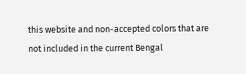this website and non-accepted colors that are not included in the current Bengal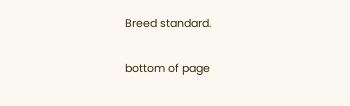Breed standard.

bottom of page